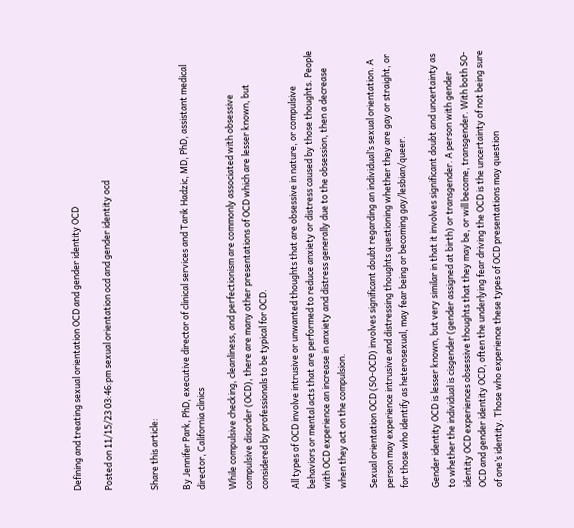Defining and treating sexual orientation OCD and gender identity OCD

Posted on 11/15/23 03:46:pm sexual orientation ocd and gender identity ocd


Share this article:

By Jennifer Park, PhD, executive director of clinical services and Tarik Hadzic, MD, PhD, assistant medical director, California clinics

While compulsive checking, cleanliness, and perfectionism are commonly associated with obsessive compulsive disorder (OCD), there are many other presentations of OCD which are lesser known, but considered by professionals to be typical for OCD.

All types of OCD involve intrusive or unwanted thoughts that are obsessive in nature, or compulsive behaviors or mental acts that are performed to reduce anxiety or distress caused by those thoughts. People with OCD experience an increase in anxiety and distress generally due to the obsession, then a decrease when they act on the compulsion.

Sexual orientation OCD (SO-OCD) involves significant doubt regarding an individual’s sexual orientation. A person may experience intrusive and distressing thoughts questioning whether they are gay or straight, or for those who identify as heterosexual, may fear being or becoming gay/lesbian/queer.

Gender identity OCD is lesser known, but very similar in that it involves significant doubt and uncertainty as to whether the individual is cisgender (gender assigned at birth) or transgender. A person with gender identity OCD experiences obsessive thoughts that they may be, or will become, transgender. With both SO-OCD and gender identity OCD, often the underlying fear driving the OCD is the uncertainty of not being sure of one’s identity. Those who experience these types of OCD presentations may question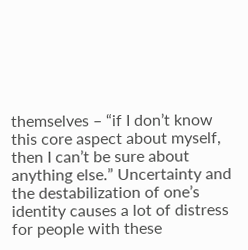themselves – “if I don’t know this core aspect about myself, then I can’t be sure about anything else.” Uncertainty and the destabilization of one’s identity causes a lot of distress for people with these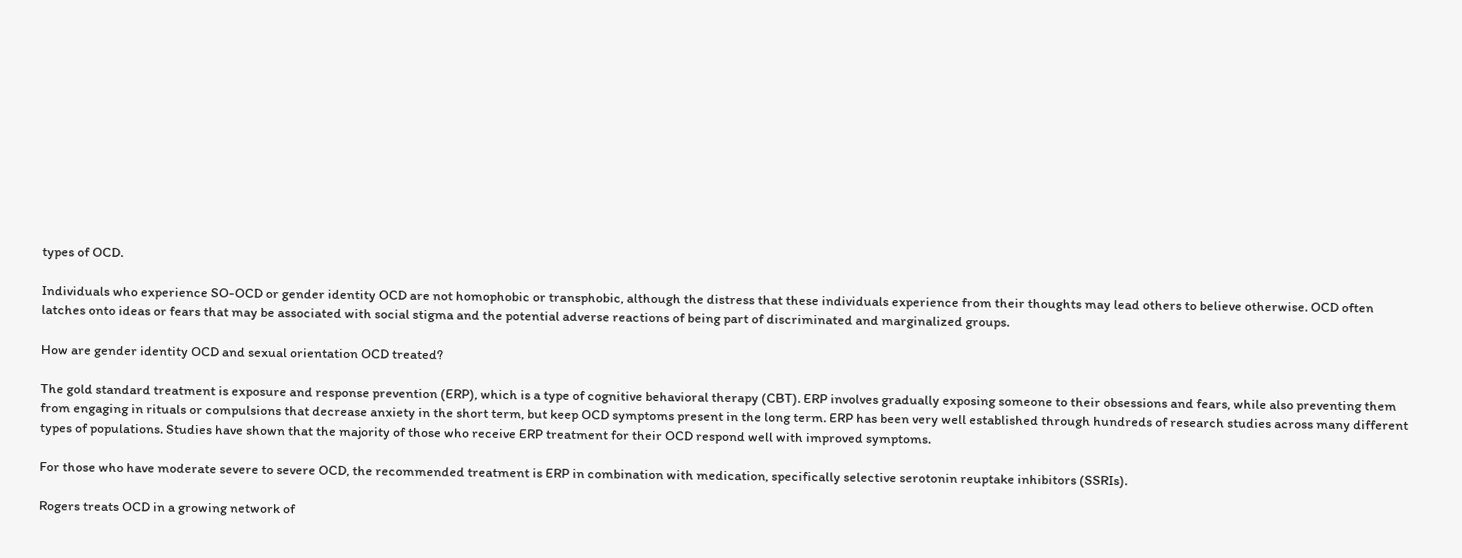types of OCD.

Individuals who experience SO-OCD or gender identity OCD are not homophobic or transphobic, although the distress that these individuals experience from their thoughts may lead others to believe otherwise. OCD often latches onto ideas or fears that may be associated with social stigma and the potential adverse reactions of being part of discriminated and marginalized groups.

How are gender identity OCD and sexual orientation OCD treated?

The gold standard treatment is exposure and response prevention (ERP), which is a type of cognitive behavioral therapy (CBT). ERP involves gradually exposing someone to their obsessions and fears, while also preventing them from engaging in rituals or compulsions that decrease anxiety in the short term, but keep OCD symptoms present in the long term. ERP has been very well established through hundreds of research studies across many different types of populations. Studies have shown that the majority of those who receive ERP treatment for their OCD respond well with improved symptoms.

For those who have moderate severe to severe OCD, the recommended treatment is ERP in combination with medication, specifically selective serotonin reuptake inhibitors (SSRIs).

Rogers treats OCD in a growing network of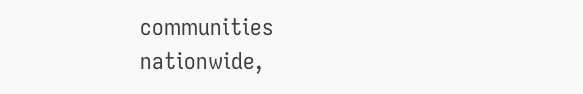communities nationwide,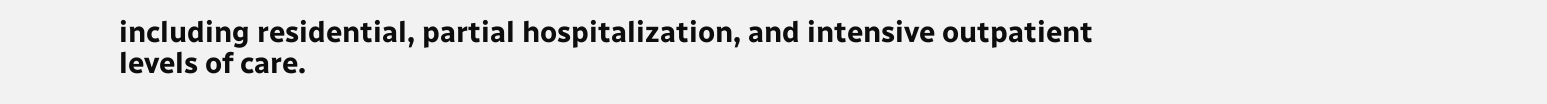including residential, partial hospitalization, and intensive outpatient levels of care.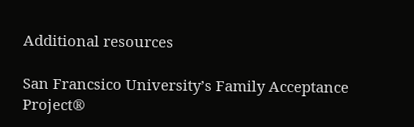Additional resources

San Francsico University’s Family Acceptance Project®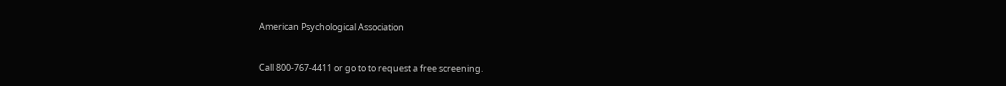American Psychological Association


Call 800-767-4411 or go to to request a free screening.